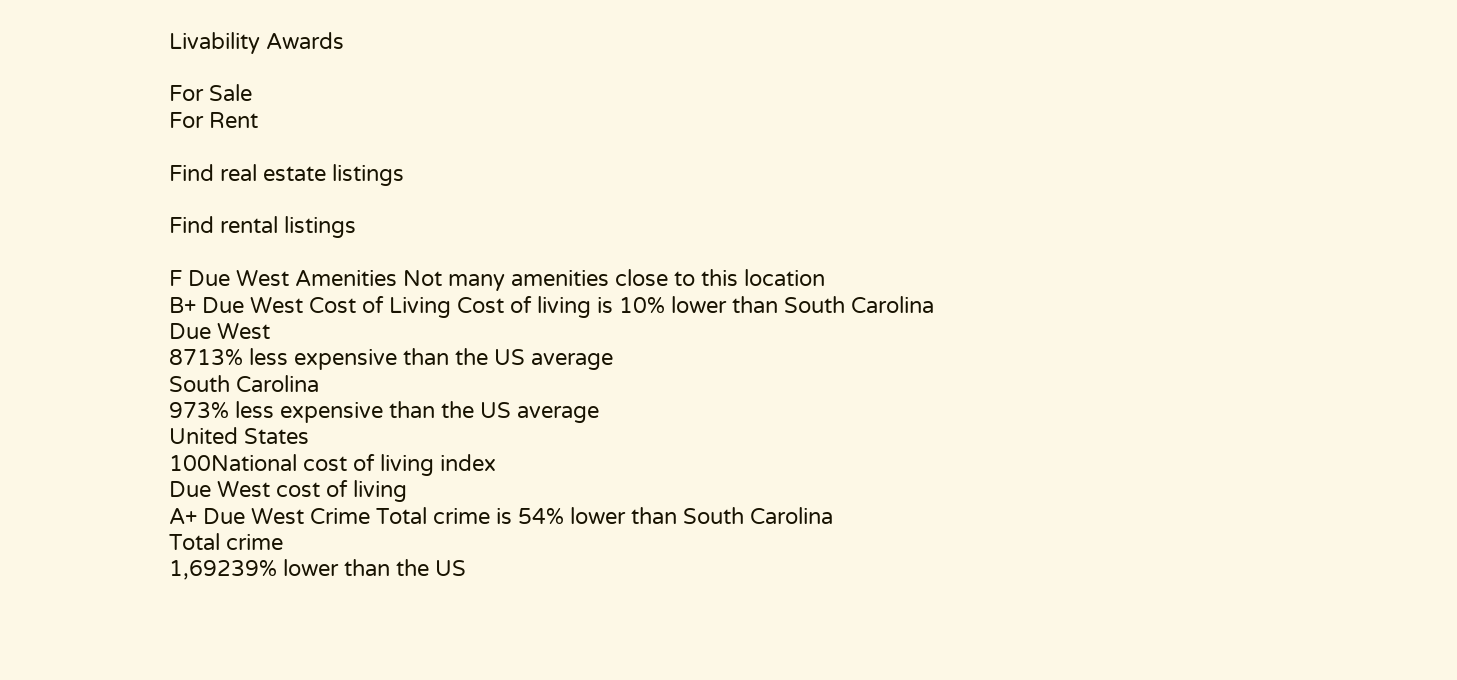Livability Awards

For Sale
For Rent

Find real estate listings

Find rental listings

F Due West Amenities Not many amenities close to this location
B+ Due West Cost of Living Cost of living is 10% lower than South Carolina
Due West
8713% less expensive than the US average
South Carolina
973% less expensive than the US average
United States
100National cost of living index
Due West cost of living
A+ Due West Crime Total crime is 54% lower than South Carolina
Total crime
1,69239% lower than the US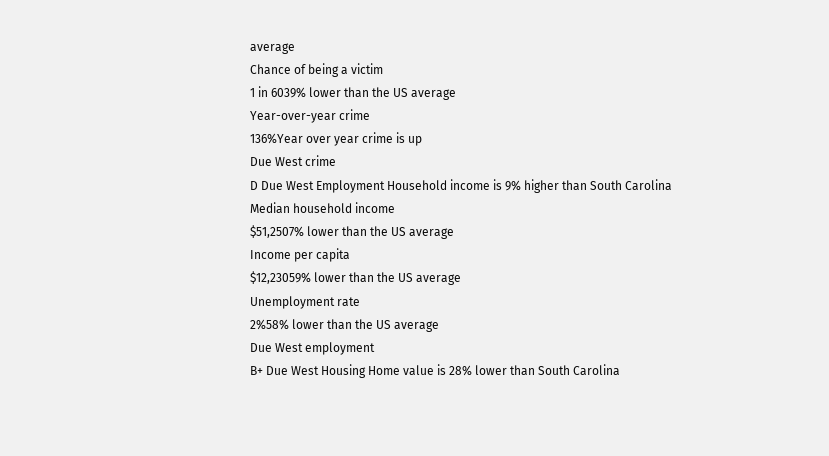average
Chance of being a victim
1 in 6039% lower than the US average
Year-over-year crime
136%Year over year crime is up
Due West crime
D Due West Employment Household income is 9% higher than South Carolina
Median household income
$51,2507% lower than the US average
Income per capita
$12,23059% lower than the US average
Unemployment rate
2%58% lower than the US average
Due West employment
B+ Due West Housing Home value is 28% lower than South Carolina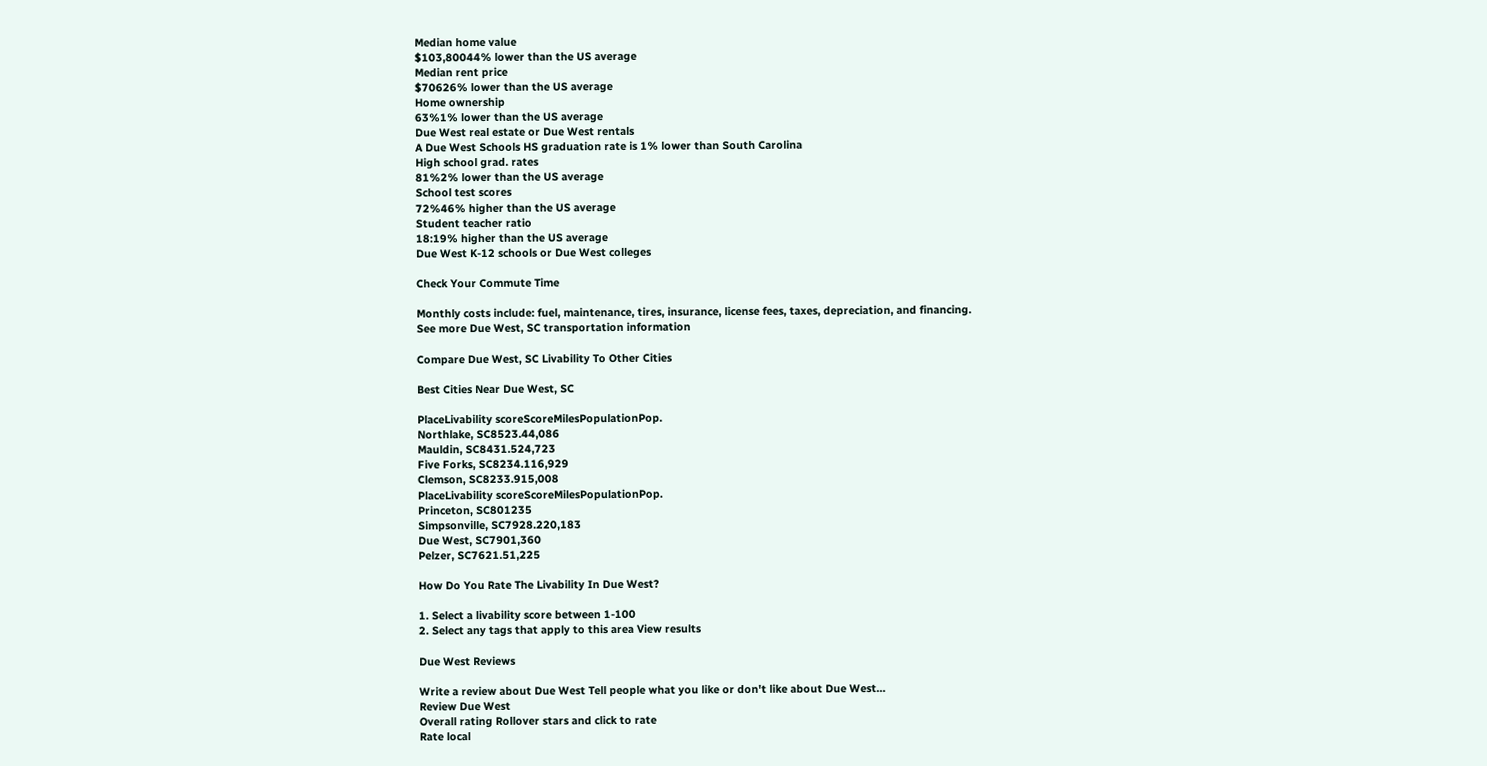Median home value
$103,80044% lower than the US average
Median rent price
$70626% lower than the US average
Home ownership
63%1% lower than the US average
Due West real estate or Due West rentals
A Due West Schools HS graduation rate is 1% lower than South Carolina
High school grad. rates
81%2% lower than the US average
School test scores
72%46% higher than the US average
Student teacher ratio
18:19% higher than the US average
Due West K-12 schools or Due West colleges

Check Your Commute Time

Monthly costs include: fuel, maintenance, tires, insurance, license fees, taxes, depreciation, and financing.
See more Due West, SC transportation information

Compare Due West, SC Livability To Other Cities

Best Cities Near Due West, SC

PlaceLivability scoreScoreMilesPopulationPop.
Northlake, SC8523.44,086
Mauldin, SC8431.524,723
Five Forks, SC8234.116,929
Clemson, SC8233.915,008
PlaceLivability scoreScoreMilesPopulationPop.
Princeton, SC801235
Simpsonville, SC7928.220,183
Due West, SC7901,360
Pelzer, SC7621.51,225

How Do You Rate The Livability In Due West?

1. Select a livability score between 1-100
2. Select any tags that apply to this area View results

Due West Reviews

Write a review about Due West Tell people what you like or don't like about Due West…
Review Due West
Overall rating Rollover stars and click to rate
Rate local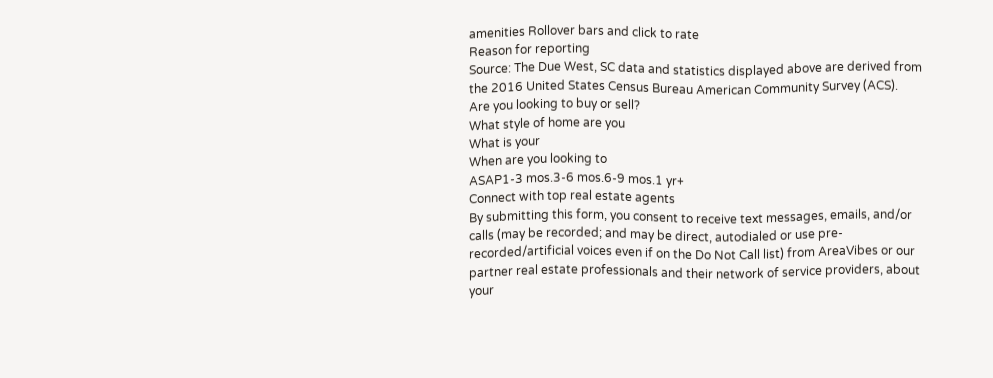amenities Rollover bars and click to rate
Reason for reporting
Source: The Due West, SC data and statistics displayed above are derived from the 2016 United States Census Bureau American Community Survey (ACS).
Are you looking to buy or sell?
What style of home are you
What is your
When are you looking to
ASAP1-3 mos.3-6 mos.6-9 mos.1 yr+
Connect with top real estate agents
By submitting this form, you consent to receive text messages, emails, and/or calls (may be recorded; and may be direct, autodialed or use pre-recorded/artificial voices even if on the Do Not Call list) from AreaVibes or our partner real estate professionals and their network of service providers, about your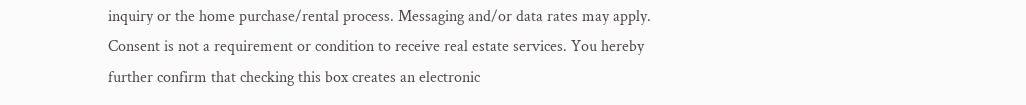inquiry or the home purchase/rental process. Messaging and/or data rates may apply. Consent is not a requirement or condition to receive real estate services. You hereby further confirm that checking this box creates an electronic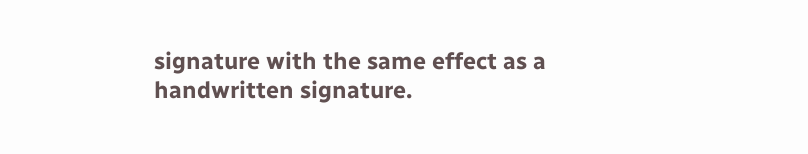signature with the same effect as a handwritten signature.